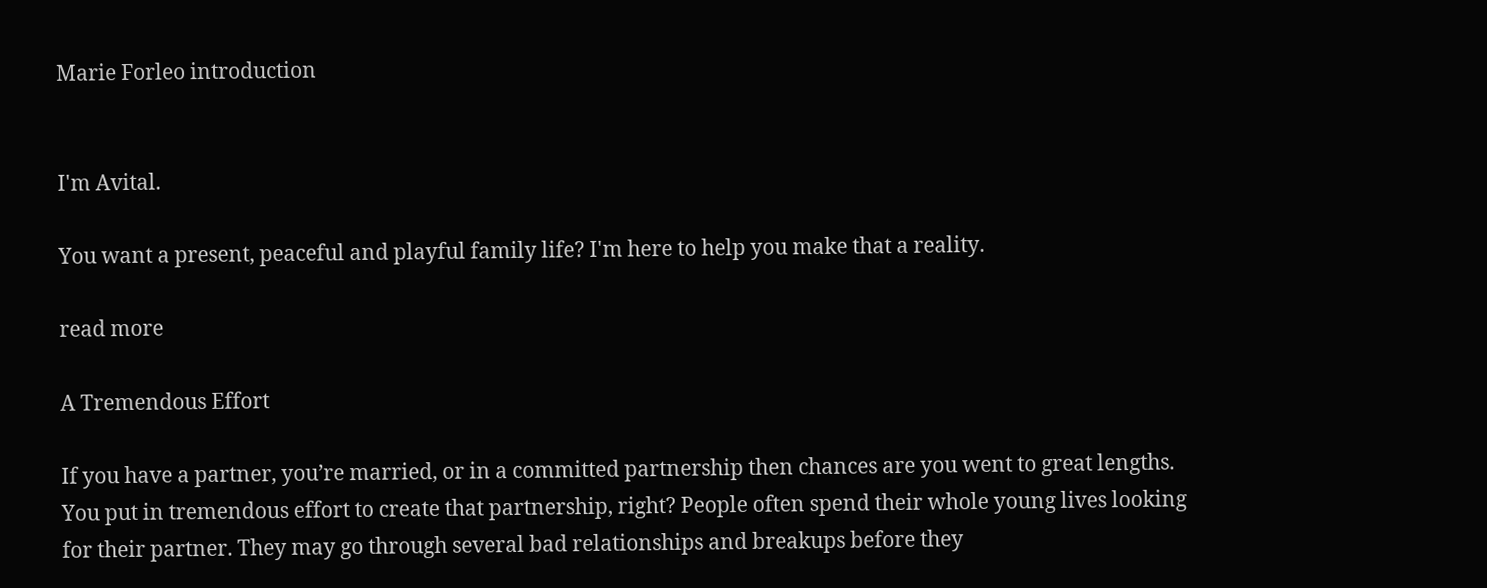Marie Forleo introduction


I'm Avital.

You want a present, peaceful and playful family life? I'm here to help you make that a reality.

read more

A Tremendous Effort

If you have a partner, you’re married, or in a committed partnership then chances are you went to great lengths. You put in tremendous effort to create that partnership, right? People often spend their whole young lives looking for their partner. They may go through several bad relationships and breakups before they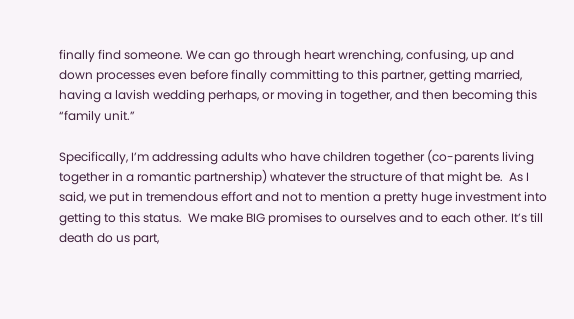finally find someone. We can go through heart wrenching, confusing, up and down processes even before finally committing to this partner, getting married, having a lavish wedding perhaps, or moving in together, and then becoming this “family unit.”

Specifically, I’m addressing adults who have children together (co-parents living together in a romantic partnership) whatever the structure of that might be.  As I said, we put in tremendous effort and not to mention a pretty huge investment into getting to this status.  We make BIG promises to ourselves and to each other. It’s till death do us part,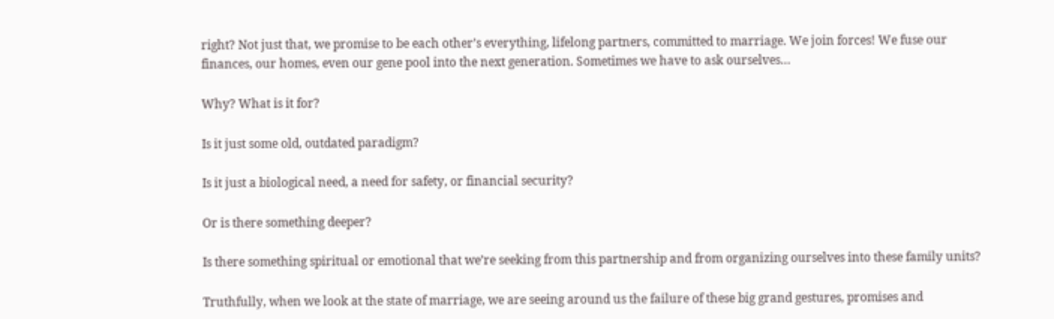right? Not just that, we promise to be each other’s everything, lifelong partners, committed to marriage. We join forces! We fuse our finances, our homes, even our gene pool into the next generation. Sometimes we have to ask ourselves…

Why? What is it for?

Is it just some old, outdated paradigm?

Is it just a biological need, a need for safety, or financial security?

Or is there something deeper?

Is there something spiritual or emotional that we’re seeking from this partnership and from organizing ourselves into these family units?

Truthfully, when we look at the state of marriage, we are seeing around us the failure of these big grand gestures, promises and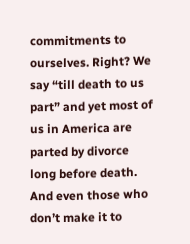commitments to ourselves. Right? We say “till death to us part” and yet most of us in America are parted by divorce long before death. And even those who don’t make it to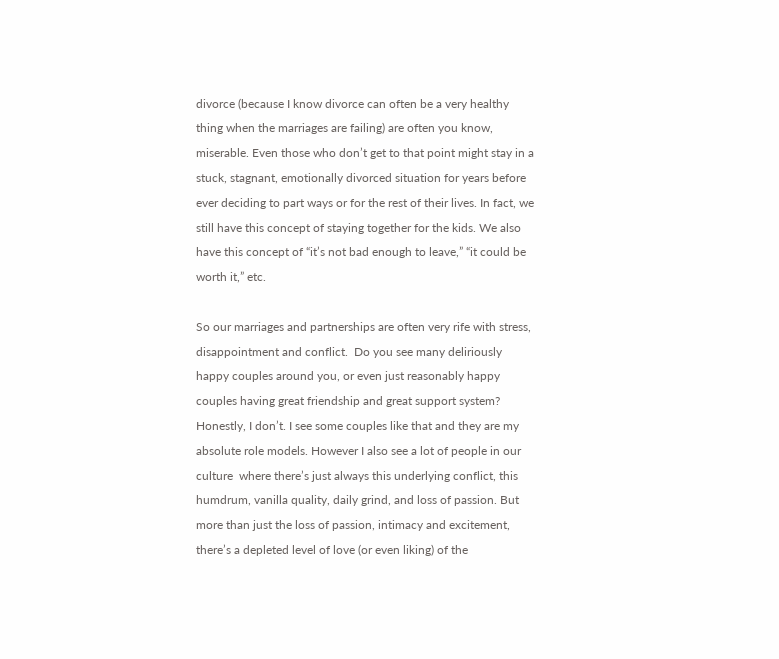divorce (because I know divorce can often be a very healthy thing when the marriages are failing) are often you know, miserable. Even those who don’t get to that point might stay in a stuck, stagnant, emotionally divorced situation for years before ever deciding to part ways or for the rest of their lives. In fact, we still have this concept of staying together for the kids. We also have this concept of “it’s not bad enough to leave,” “it could be worth it,” etc.

So our marriages and partnerships are often very rife with stress, disappointment and conflict.  Do you see many deliriously happy couples around you, or even just reasonably happy couples having great friendship and great support system? Honestly, I don’t. I see some couples like that and they are my absolute role models. However I also see a lot of people in our culture  where there’s just always this underlying conflict, this humdrum, vanilla quality, daily grind, and loss of passion. But more than just the loss of passion, intimacy and excitement, there’s a depleted level of love (or even liking) of the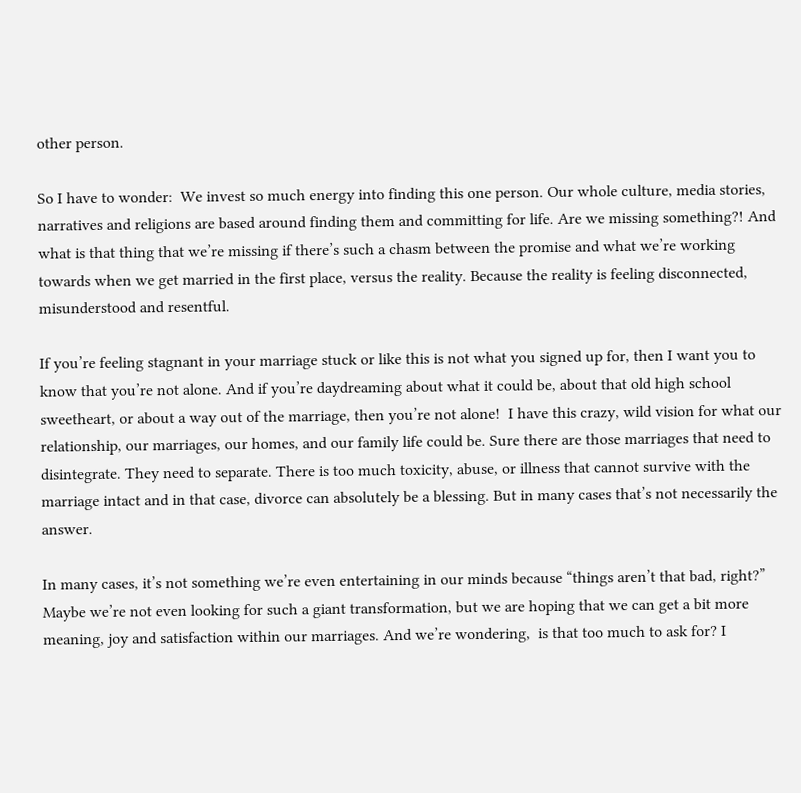other person.

So I have to wonder:  We invest so much energy into finding this one person. Our whole culture, media stories, narratives and religions are based around finding them and committing for life. Are we missing something?! And what is that thing that we’re missing if there’s such a chasm between the promise and what we’re working towards when we get married in the first place, versus the reality. Because the reality is feeling disconnected, misunderstood and resentful.

If you’re feeling stagnant in your marriage stuck or like this is not what you signed up for, then I want you to know that you’re not alone. And if you’re daydreaming about what it could be, about that old high school sweetheart, or about a way out of the marriage, then you’re not alone!  I have this crazy, wild vision for what our relationship, our marriages, our homes, and our family life could be. Sure there are those marriages that need to disintegrate. They need to separate. There is too much toxicity, abuse, or illness that cannot survive with the marriage intact and in that case, divorce can absolutely be a blessing. But in many cases that’s not necessarily the answer.

In many cases, it’s not something we’re even entertaining in our minds because “things aren’t that bad, right?” Maybe we’re not even looking for such a giant transformation, but we are hoping that we can get a bit more meaning, joy and satisfaction within our marriages. And we’re wondering,  is that too much to ask for? I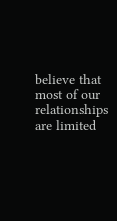believe that most of our relationships are limited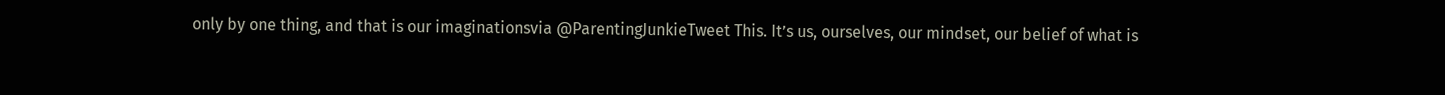only by one thing, and that is our imaginationsvia @ParentingJunkieTweet This. It’s us, ourselves, our mindset, our belief of what is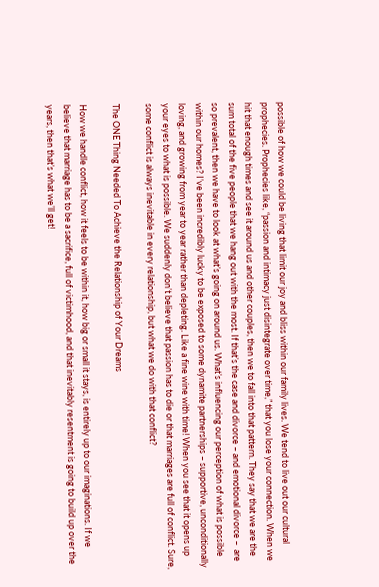possible of how we could be living that limit our joy and bliss within our family lives. We tend to live out our cultural prophecies. Prophecies like, “passion and intimacy just disintegrate over time,” that you lose your connection. When we hit that enough times and see it around us and other couples, then we to fall into that pattern. They say that we are the sum total of the five people that we hang out with the most. If that’s the case and divorce – and emotional divorce –  are so prevalent, then we have to look at what’s going on around us. What’s influencing our perception of what is possible within our homes? I’ve been incredibly lucky to be exposed to some dynamite partnerships – supportive, unconditionally loving, and growing from year to year rather than depleting. Like a fine wine with time! When you see that it opens up your eyes to what is possible. We suddenly don’t believe that passion has to die or that marriages are full of conflict. Sure, some conflict is always inevitable in every relationship, but what we do with that conflict?

The ONE Thing Needed To Achieve the Relationship of Your Dreams

How we handle conflict, how it feels to be within it, how big or small it stays, is entirely up to our imaginations. If we believe that marriage has to be a sacrifice, full of victimhood, and that inevitably resentment is going to build up over the years, then that’s what we’ll get!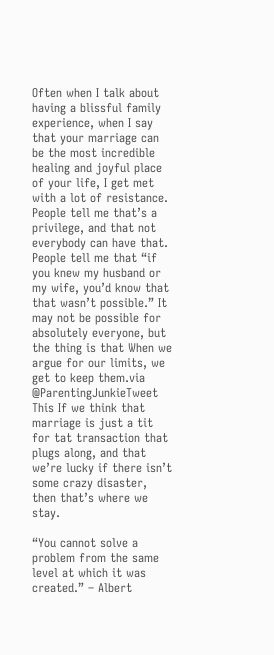Often when I talk about having a blissful family experience, when I say that your marriage can be the most incredible healing and joyful place of your life, I get met with a lot of resistance. People tell me that’s a privilege, and that not everybody can have that.  People tell me that “if you knew my husband or my wife, you’d know that that wasn’t possible.” It may not be possible for absolutely everyone, but the thing is that When we argue for our limits, we get to keep them.via @ParentingJunkieTweet This If we think that marriage is just a tit for tat transaction that plugs along, and that we’re lucky if there isn’t some crazy disaster, then that’s where we stay.

“You cannot solve a problem from the same level at which it was created.” – Albert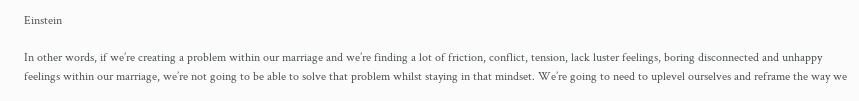Einstein

In other words, if we’re creating a problem within our marriage and we’re finding a lot of friction, conflict, tension, lack luster feelings, boring disconnected and unhappy feelings within our marriage, we’re not going to be able to solve that problem whilst staying in that mindset. We’re going to need to uplevel ourselves and reframe the way we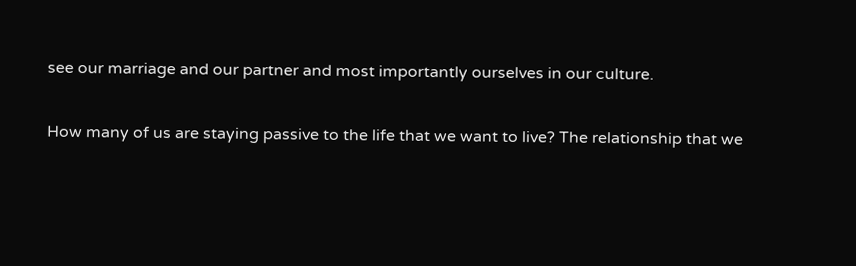see our marriage and our partner and most importantly ourselves in our culture.

How many of us are staying passive to the life that we want to live? The relationship that we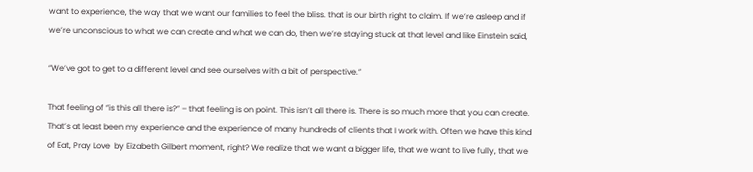want to experience, the way that we want our families to feel the bliss. that is our birth right to claim. If we’re asleep and if we’re unconscious to what we can create and what we can do, then we’re staying stuck at that level and like Einstein said,

“We’ve got to get to a different level and see ourselves with a bit of perspective.”

That feeling of “is this all there is?” – that feeling is on point. This isn’t all there is. There is so much more that you can create. That’s at least been my experience and the experience of many hundreds of clients that I work with. Often we have this kind of Eat, Pray Love  by Eizabeth Gilbert moment, right? We realize that we want a bigger life, that we want to live fully, that we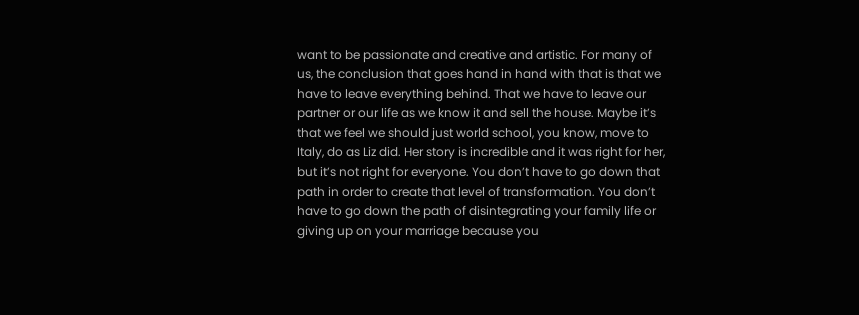want to be passionate and creative and artistic. For many of us, the conclusion that goes hand in hand with that is that we have to leave everything behind. That we have to leave our partner or our life as we know it and sell the house. Maybe it’s that we feel we should just world school, you know, move to Italy, do as Liz did. Her story is incredible and it was right for her, but it’s not right for everyone. You don’t have to go down that path in order to create that level of transformation. You don’t have to go down the path of disintegrating your family life or giving up on your marriage because you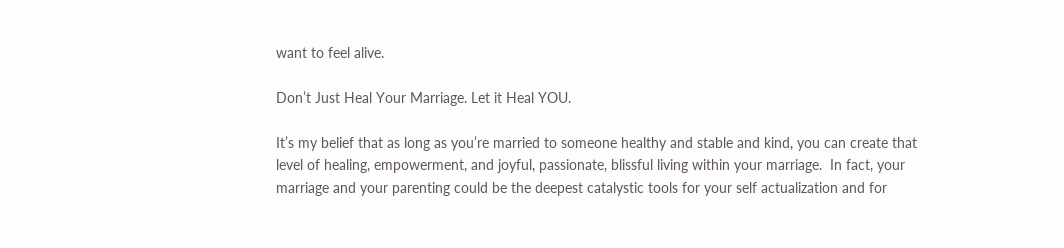want to feel alive.

Don’t Just Heal Your Marriage. Let it Heal YOU.

It’s my belief that as long as you’re married to someone healthy and stable and kind, you can create that level of healing, empowerment, and joyful, passionate, blissful living within your marriage.  In fact, your marriage and your parenting could be the deepest catalystic tools for your self actualization and for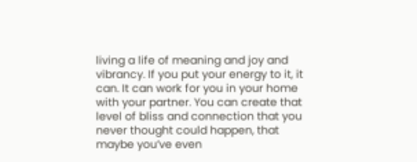living a life of meaning and joy and vibrancy. If you put your energy to it, it can. It can work for you in your home with your partner. You can create that level of bliss and connection that you never thought could happen, that maybe you’ve even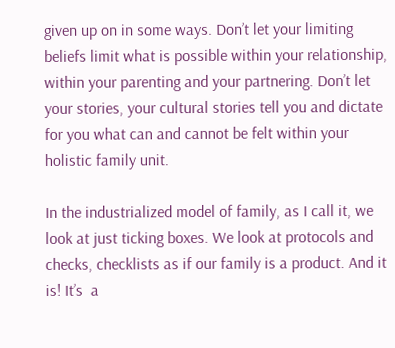given up on in some ways. Don’t let your limiting beliefs limit what is possible within your relationship, within your parenting and your partnering. Don’t let your stories, your cultural stories tell you and dictate for you what can and cannot be felt within your holistic family unit.

In the industrialized model of family, as I call it, we look at just ticking boxes. We look at protocols and checks, checklists as if our family is a product. And it is! It’s  a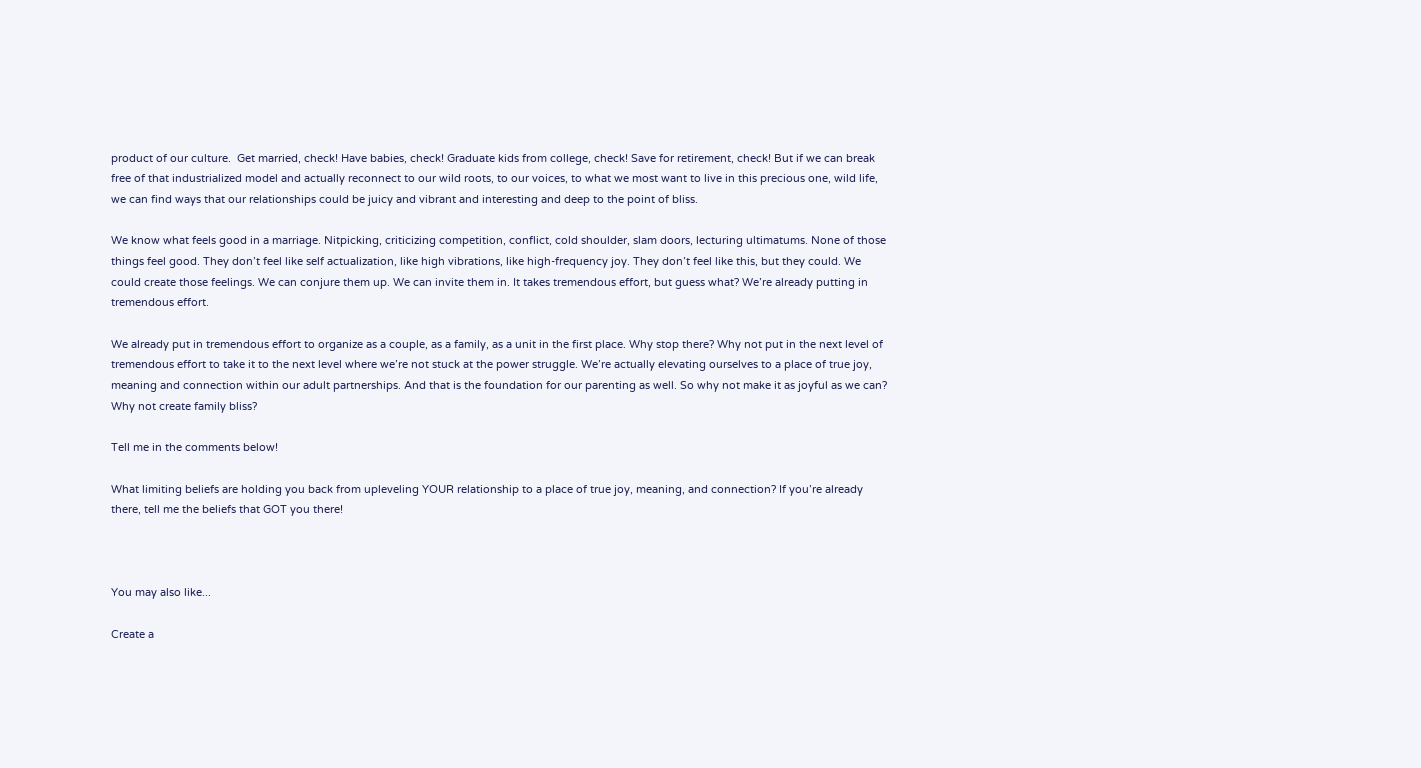product of our culture.  Get married, check! Have babies, check! Graduate kids from college, check! Save for retirement, check! But if we can break free of that industrialized model and actually reconnect to our wild roots, to our voices, to what we most want to live in this precious one, wild life, we can find ways that our relationships could be juicy and vibrant and interesting and deep to the point of bliss.

We know what feels good in a marriage. Nitpicking, criticizing competition, conflict, cold shoulder, slam doors, lecturing ultimatums. None of those things feel good. They don’t feel like self actualization, like high vibrations, like high-frequency joy. They don’t feel like this, but they could. We could create those feelings. We can conjure them up. We can invite them in. It takes tremendous effort, but guess what? We’re already putting in tremendous effort.

We already put in tremendous effort to organize as a couple, as a family, as a unit in the first place. Why stop there? Why not put in the next level of tremendous effort to take it to the next level where we’re not stuck at the power struggle. We’re actually elevating ourselves to a place of true joy, meaning and connection within our adult partnerships. And that is the foundation for our parenting as well. So why not make it as joyful as we can? Why not create family bliss?

Tell me in the comments below!

What limiting beliefs are holding you back from upleveling YOUR relationship to a place of true joy, meaning, and connection? If you’re already there, tell me the beliefs that GOT you there!



You may also like...

Create a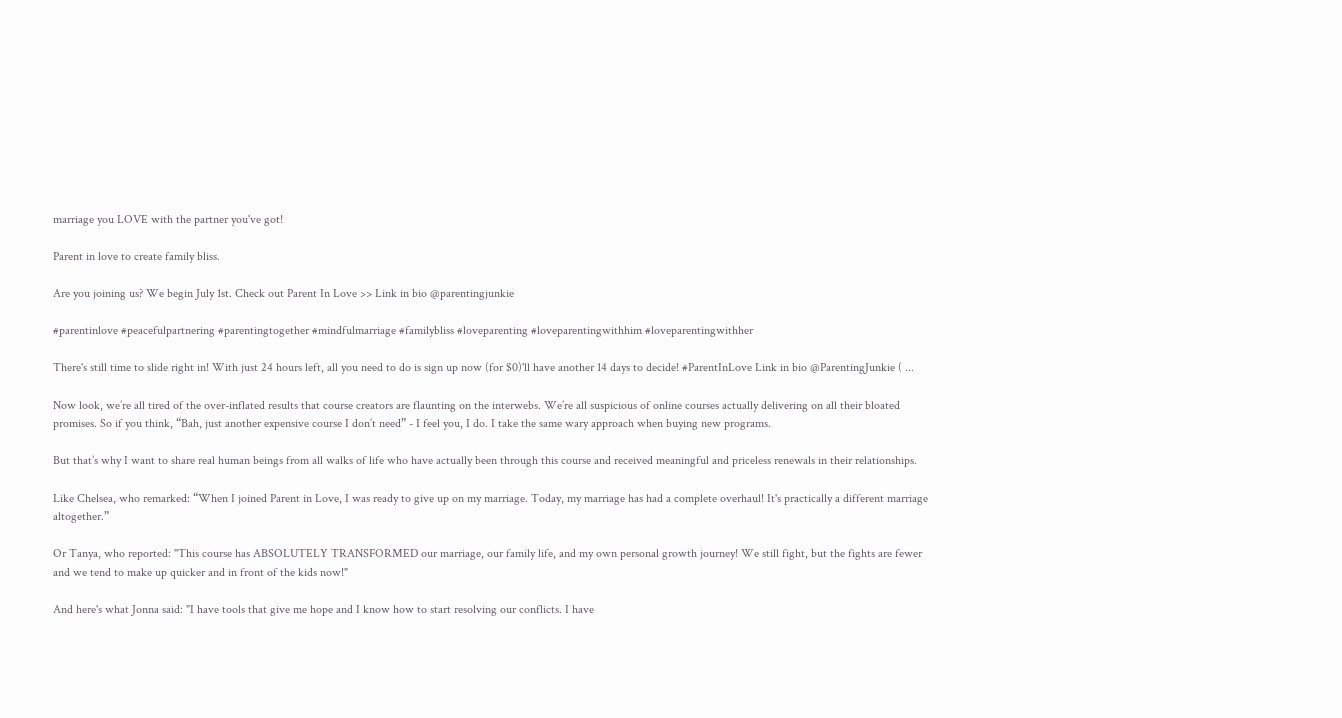marriage you LOVE with the partner you've got!

Parent in love to create family bliss.

Are you joining us? We begin July 1st. Check out Parent In Love >> Link in bio @parentingjunkie

#parentinlove #peacefulpartnering #parentingtogether #mindfulmarriage #familybliss #loveparenting #loveparentingwithhim #loveparentingwithher

There's still time to slide right in! With just 24 hours left, all you need to do is sign up now (for $0)'ll have another 14 days to decide! #ParentInLove Link in bio @ParentingJunkie ( ...

Now look, we’re all tired of the over-inflated results that course creators are flaunting on the interwebs. We’re all suspicious of online courses actually delivering on all their bloated promises. So if you think, “Bah, just another expensive course I don’t need” - I feel you, I do. I take the same wary approach when buying new programs.

But that’s why I want to share real human beings from all walks of life who have actually been through this course and received meaningful and priceless renewals in their relationships.

Like Chelsea, who remarked: “When I joined Parent in Love, I was ready to give up on my marriage. Today, my marriage has had a complete overhaul! It's practically a different marriage altogether.”

Or Tanya, who reported: "This course has ABSOLUTELY TRANSFORMED our marriage, our family life, and my own personal growth journey! We still fight, but the fights are fewer and we tend to make up quicker and in front of the kids now!"

And here's what Jonna said: "I have tools that give me hope and I know how to start resolving our conflicts. I have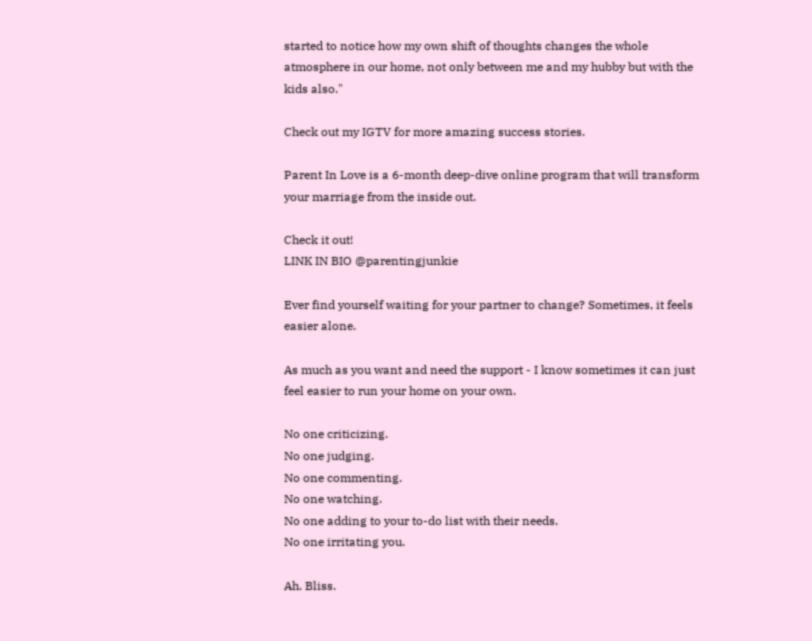started to notice how my own shift of thoughts changes the whole atmosphere in our home, not only between me and my hubby but with the kids also."

Check out my IGTV for more amazing success stories.

Parent In Love is a 6-month deep-dive online program that will transform your marriage from the inside out.

Check it out!
LINK IN BIO @parentingjunkie

Ever find yourself waiting for your partner to change? Sometimes, it feels easier alone.

As much as you want and need the support - I know sometimes it can just feel easier to run your home on your own.

No one criticizing.
No one judging.
No one commenting.
No one watching.
No one adding to your to-do list with their needs.
No one irritating you.

Ah. Bliss.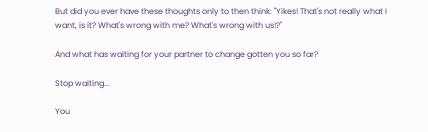But did you ever have these thoughts only to then think: "Yikes! That's not really what I want, is it? What's wrong with me? What's wrong with us!?"

And what has waiting for your partner to change gotten you so far?

Stop waiting...

You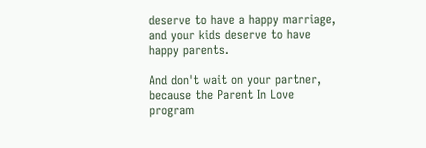deserve to have a happy marriage, and your kids deserve to have happy parents.

And don't wait on your partner, because the Parent In Love program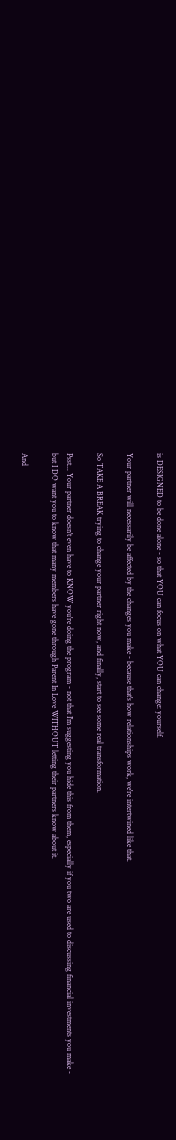is DESIGNED to be done alone - so that YOU can focus on what YOU can change: yourself.

Your partner will necessarily be affected by the changes you make - because that's how relationships work, we're intertwined like that.

So TAKE A BREAK trying to change your partner right now, and finally, start to see some real transformation.

Psst... Your partner doesn't even have to KNOW you're doing the program - not that I'm suggesting you hide this from them, especially if you two are used to discussing financial investments you make - but I DO want you to know that many members have gone through Parent In Love WITHOUT letting their partners know about it.

And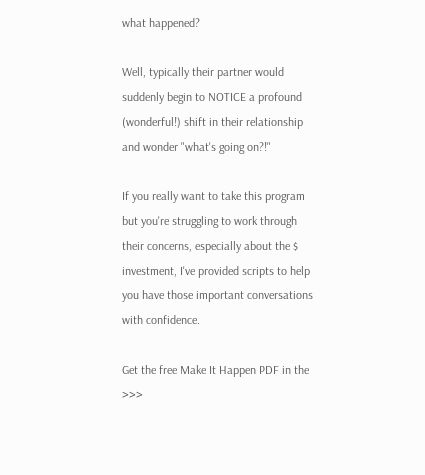what happened?

Well, typically their partner would suddenly begin to NOTICE a profound (wonderful!) shift in their relationship and wonder "what's going on?!"

If you really want to take this program but you're struggling to work through their concerns, especially about the $ investment, I've provided scripts to help you have those important conversations with confidence.

Get the free Make It Happen PDF in the >>>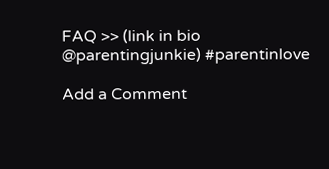FAQ >> (link in bio @parentingjunkie) #parentinlove

Add a Comment